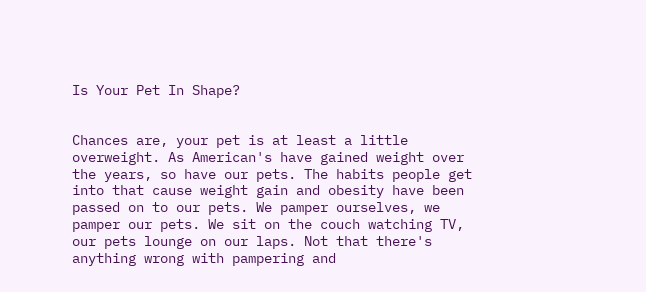Is Your Pet In Shape?


Chances are, your pet is at least a little overweight. As American's have gained weight over the years, so have our pets. The habits people get into that cause weight gain and obesity have been passed on to our pets. We pamper ourselves, we pamper our pets. We sit on the couch watching TV, our pets lounge on our laps. Not that there's anything wrong with pampering and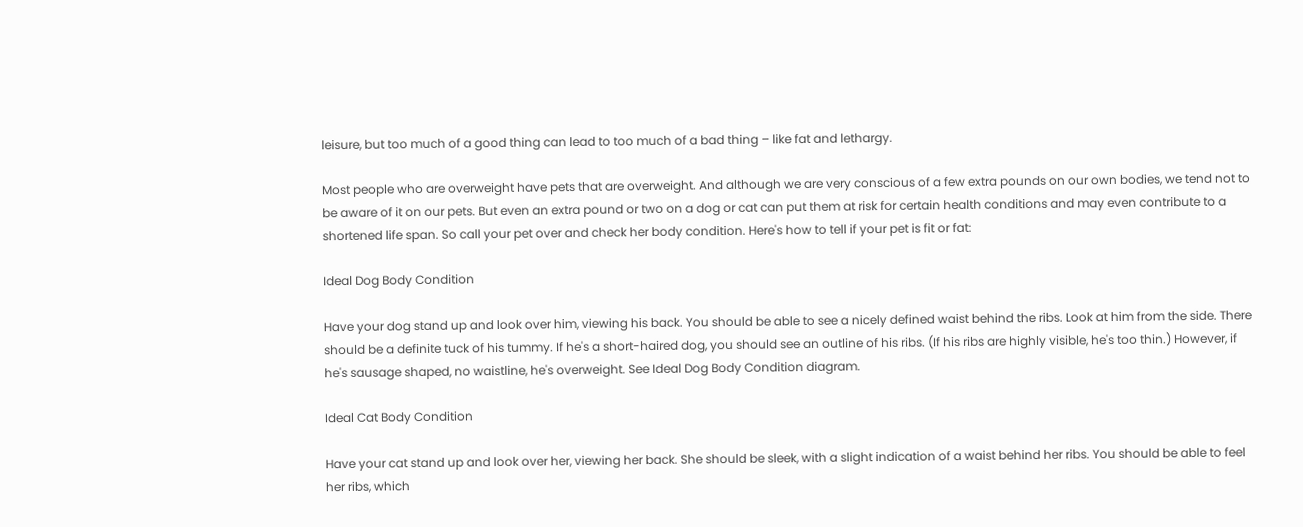leisure, but too much of a good thing can lead to too much of a bad thing – like fat and lethargy.

Most people who are overweight have pets that are overweight. And although we are very conscious of a few extra pounds on our own bodies, we tend not to be aware of it on our pets. But even an extra pound or two on a dog or cat can put them at risk for certain health conditions and may even contribute to a shortened life span. So call your pet over and check her body condition. Here's how to tell if your pet is fit or fat:

Ideal Dog Body Condition

Have your dog stand up and look over him, viewing his back. You should be able to see a nicely defined waist behind the ribs. Look at him from the side. There should be a definite tuck of his tummy. If he's a short-haired dog, you should see an outline of his ribs. (If his ribs are highly visible, he's too thin.) However, if he's sausage shaped, no waistline, he's overweight. See Ideal Dog Body Condition diagram.

Ideal Cat Body Condition

Have your cat stand up and look over her, viewing her back. She should be sleek, with a slight indication of a waist behind her ribs. You should be able to feel her ribs, which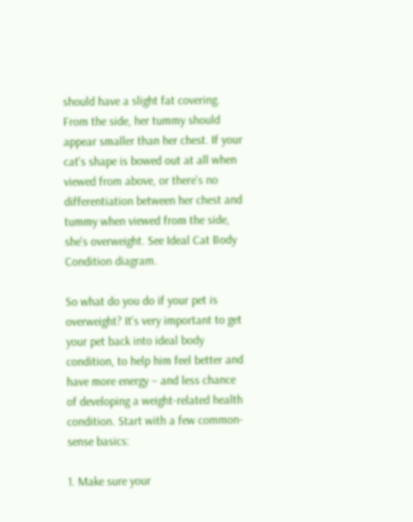should have a slight fat covering. From the side, her tummy should appear smaller than her chest. If your cat's shape is bowed out at all when viewed from above, or there's no differentiation between her chest and tummy when viewed from the side, she's overweight. See Ideal Cat Body Condition diagram.

So what do you do if your pet is overweight? It's very important to get your pet back into ideal body condition, to help him feel better and have more energy – and less chance of developing a weight-related health condition. Start with a few common-sense basics:

1. Make sure your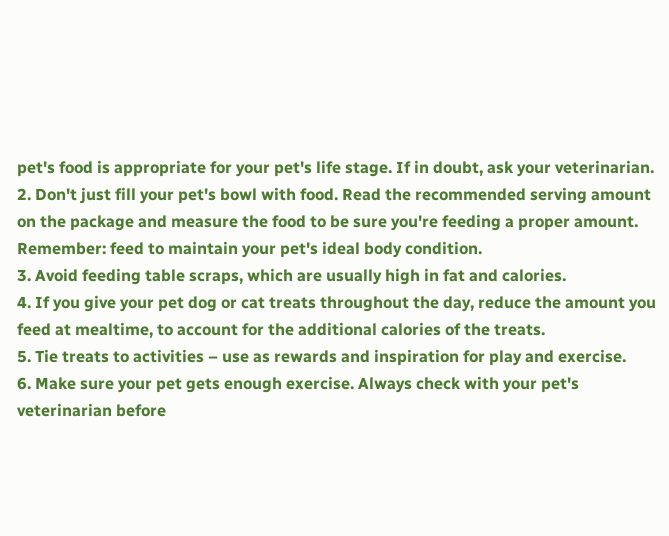pet's food is appropriate for your pet's life stage. If in doubt, ask your veterinarian.
2. Don't just fill your pet's bowl with food. Read the recommended serving amount on the package and measure the food to be sure you're feeding a proper amount. Remember: feed to maintain your pet's ideal body condition.
3. Avoid feeding table scraps, which are usually high in fat and calories.
4. If you give your pet dog or cat treats throughout the day, reduce the amount you feed at mealtime, to account for the additional calories of the treats.
5. Tie treats to activities – use as rewards and inspiration for play and exercise.
6. Make sure your pet gets enough exercise. Always check with your pet's veterinarian before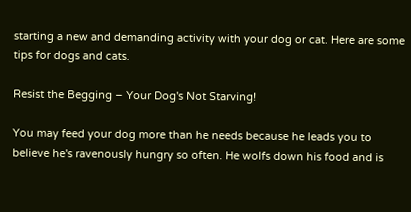starting a new and demanding activity with your dog or cat. Here are some tips for dogs and cats.

Resist the Begging – Your Dog's Not Starving!

You may feed your dog more than he needs because he leads you to believe he's ravenously hungry so often. He wolfs down his food and is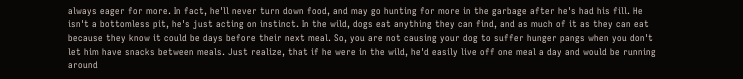always eager for more. In fact, he'll never turn down food, and may go hunting for more in the garbage after he's had his fill. He isn't a bottomless pit, he's just acting on instinct. In the wild, dogs eat anything they can find, and as much of it as they can eat because they know it could be days before their next meal. So, you are not causing your dog to suffer hunger pangs when you don't let him have snacks between meals. Just realize, that if he were in the wild, he'd easily live off one meal a day and would be running around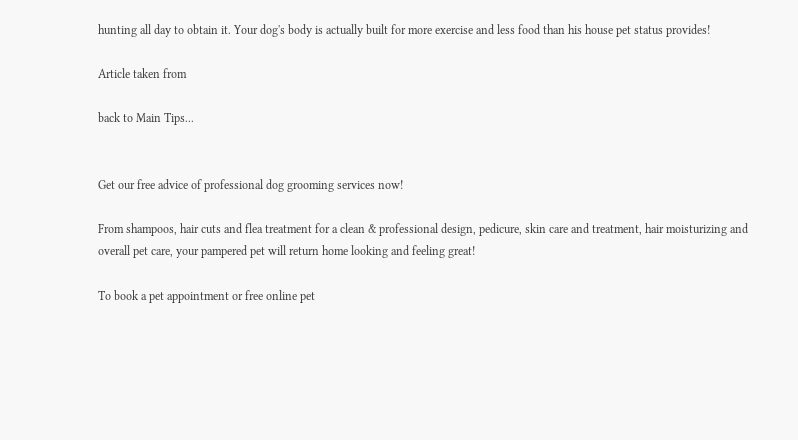hunting all day to obtain it. Your dog's body is actually built for more exercise and less food than his house pet status provides!

Article taken from

back to Main Tips...


Get our free advice of professional dog grooming services now!

From shampoos, hair cuts and flea treatment for a clean & professional design, pedicure, skin care and treatment, hair moisturizing and overall pet care, your pampered pet will return home looking and feeling great!

To book a pet appointment or free online pet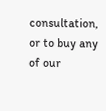consultation, or to buy any of our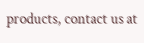products, contact us at